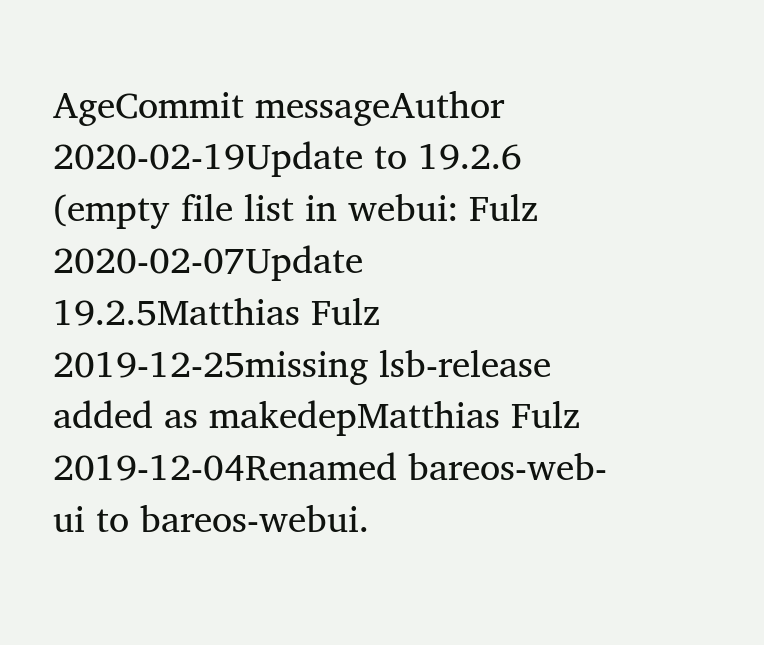AgeCommit messageAuthor
2020-02-19Update to 19.2.6 (empty file list in webui: Fulz
2020-02-07Update 19.2.5Matthias Fulz
2019-12-25missing lsb-release added as makedepMatthias Fulz
2019-12-04Renamed bareos-web-ui to bareos-webui.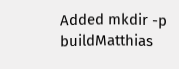Added mkdir -p buildMatthias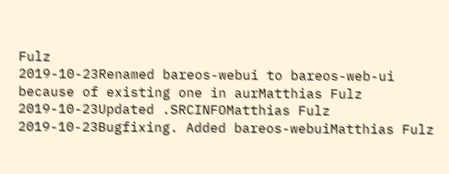Fulz
2019-10-23Renamed bareos-webui to bareos-web-ui because of existing one in aurMatthias Fulz
2019-10-23Updated .SRCINFOMatthias Fulz
2019-10-23Bugfixing. Added bareos-webuiMatthias Fulz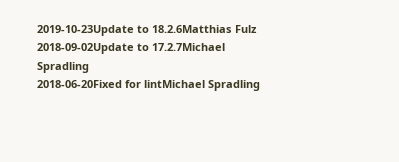2019-10-23Update to 18.2.6Matthias Fulz
2018-09-02Update to 17.2.7Michael Spradling
2018-06-20Fixed for lintMichael Spradling